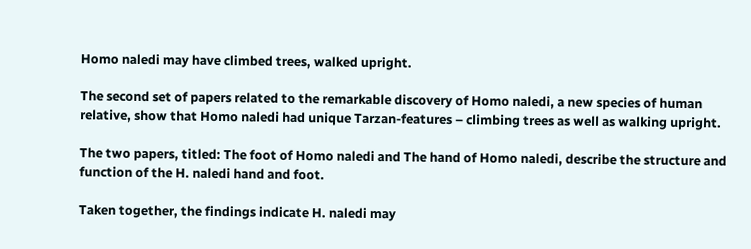Homo naledi may have climbed trees, walked upright.

The second set of papers related to the remarkable discovery of Homo naledi, a new species of human relative, show that Homo naledi had unique Tarzan-features – climbing trees as well as walking upright.

The two papers, titled: The foot of Homo naledi and The hand of Homo naledi, describe the structure and function of the H. naledi hand and foot.

Taken together, the findings indicate H. naledi may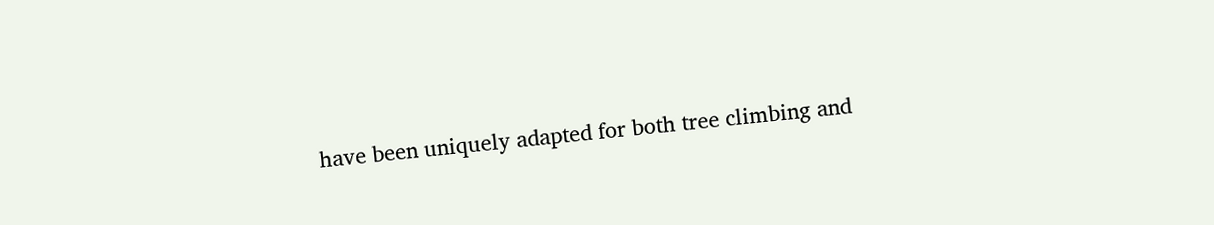have been uniquely adapted for both tree climbing and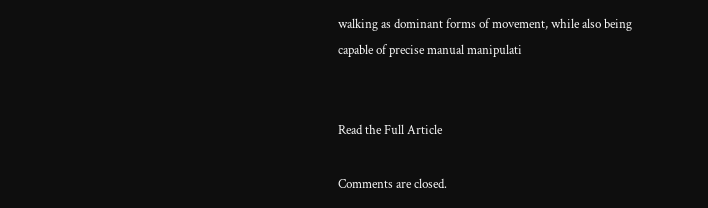walking as dominant forms of movement, while also being capable of precise manual manipulati


Read the Full Article

Comments are closed.